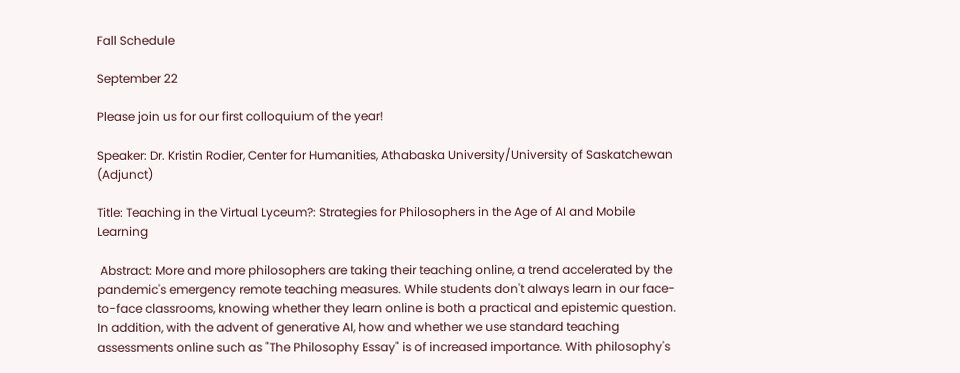Fall Schedule

September 22

Please join us for our first colloquium of the year!

Speaker: Dr. Kristin Rodier, Center for Humanities, Athabaska University/University of Saskatchewan (Adjunct)

Title: Teaching in the Virtual Lyceum?: Strategies for Philosophers in the Age of AI and Mobile Learning

 Abstract: More and more philosophers are taking their teaching online, a trend accelerated by the pandemic's emergency remote teaching measures. While students don't always learn in our face-to-face classrooms, knowing whether they learn online is both a practical and epistemic question. In addition, with the advent of generative AI, how and whether we use standard teaching assessments online such as "The Philosophy Essay" is of increased importance. With philosophy's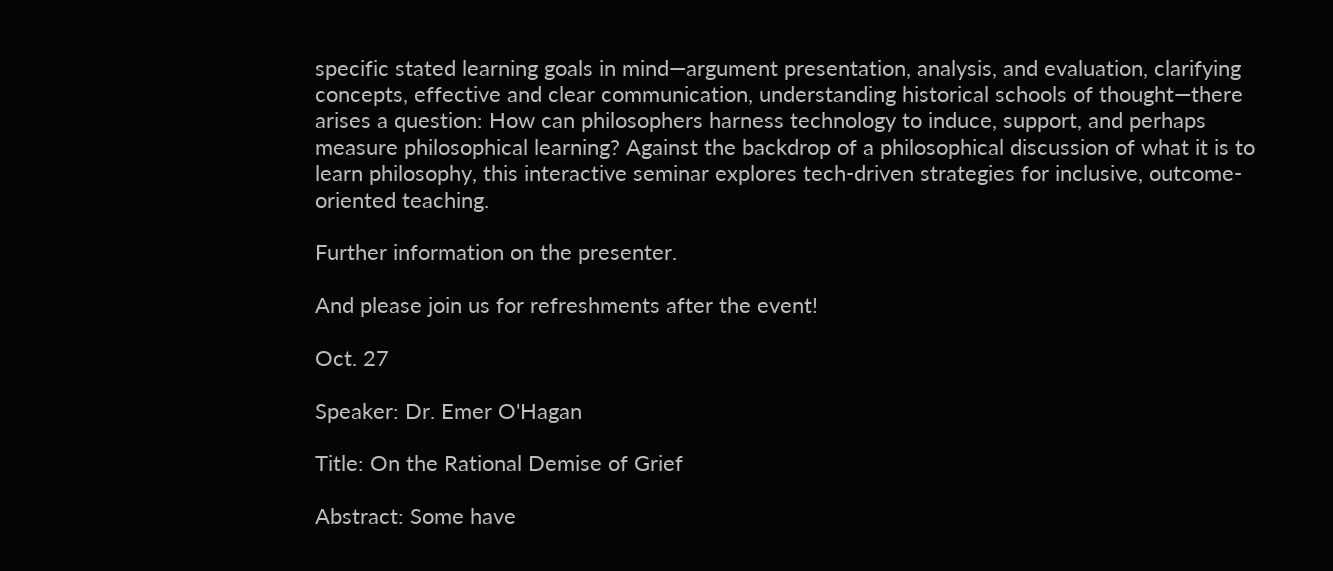specific stated learning goals in mind—argument presentation, analysis, and evaluation, clarifying concepts, effective and clear communication, understanding historical schools of thought—there arises a question: How can philosophers harness technology to induce, support, and perhaps measure philosophical learning? Against the backdrop of a philosophical discussion of what it is to learn philosophy, this interactive seminar explores tech-driven strategies for inclusive, outcome-oriented teaching.

Further information on the presenter.

And please join us for refreshments after the event!

Oct. 27

Speaker: Dr. Emer O'Hagan

Title: On the Rational Demise of Grief

Abstract: Some have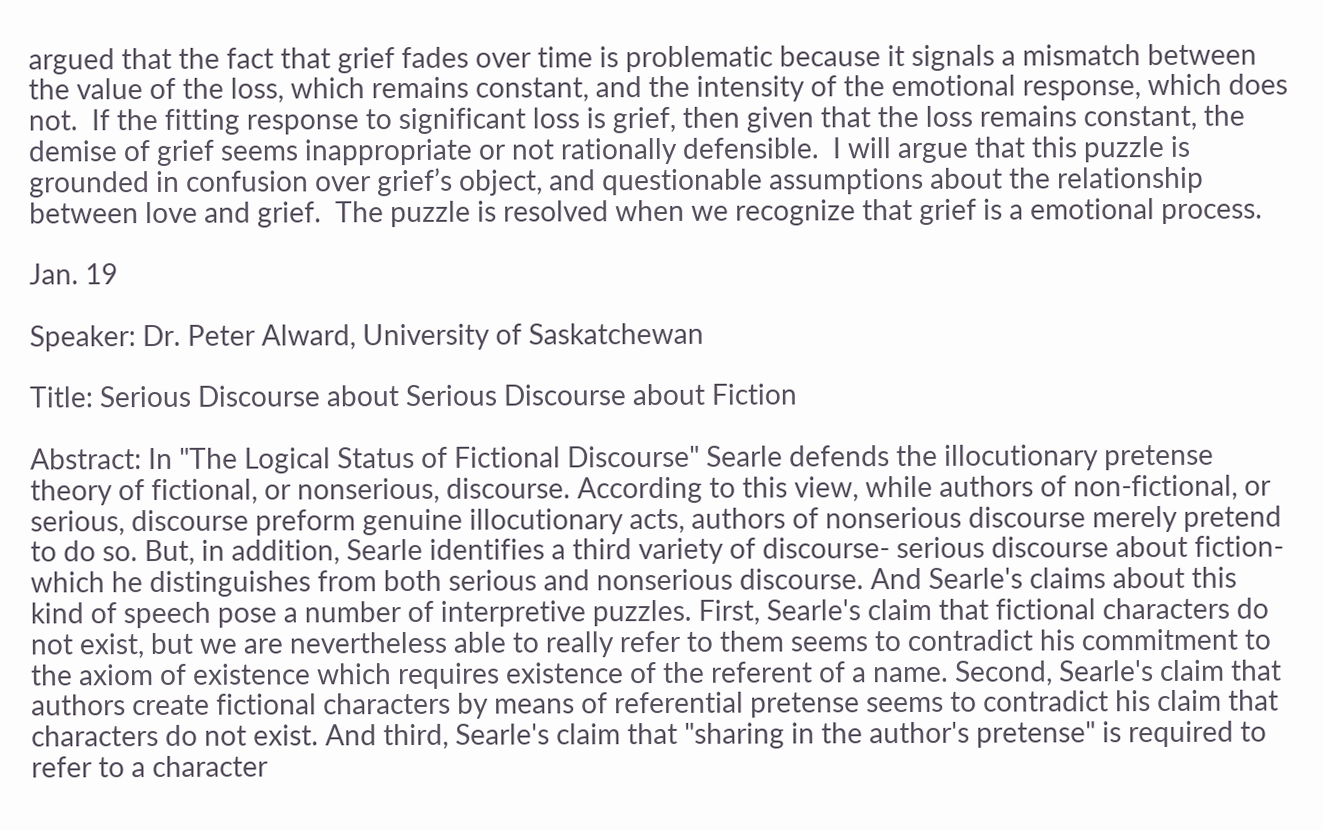argued that the fact that grief fades over time is problematic because it signals a mismatch between the value of the loss, which remains constant, and the intensity of the emotional response, which does not.  If the fitting response to significant loss is grief, then given that the loss remains constant, the demise of grief seems inappropriate or not rationally defensible.  I will argue that this puzzle is grounded in confusion over grief’s object, and questionable assumptions about the relationship between love and grief.  The puzzle is resolved when we recognize that grief is a emotional process.

Jan. 19

Speaker: Dr. Peter Alward, University of Saskatchewan

Title: Serious Discourse about Serious Discourse about Fiction

Abstract: In "The Logical Status of Fictional Discourse" Searle defends the illocutionary pretense theory of fictional, or nonserious, discourse. According to this view, while authors of non-fictional, or serious, discourse preform genuine illocutionary acts, authors of nonserious discourse merely pretend to do so. But, in addition, Searle identifies a third variety of discourse- serious discourse about fiction- which he distinguishes from both serious and nonserious discourse. And Searle's claims about this kind of speech pose a number of interpretive puzzles. First, Searle's claim that fictional characters do not exist, but we are nevertheless able to really refer to them seems to contradict his commitment to the axiom of existence which requires existence of the referent of a name. Second, Searle's claim that authors create fictional characters by means of referential pretense seems to contradict his claim that characters do not exist. And third, Searle's claim that "sharing in the author's pretense" is required to refer to a character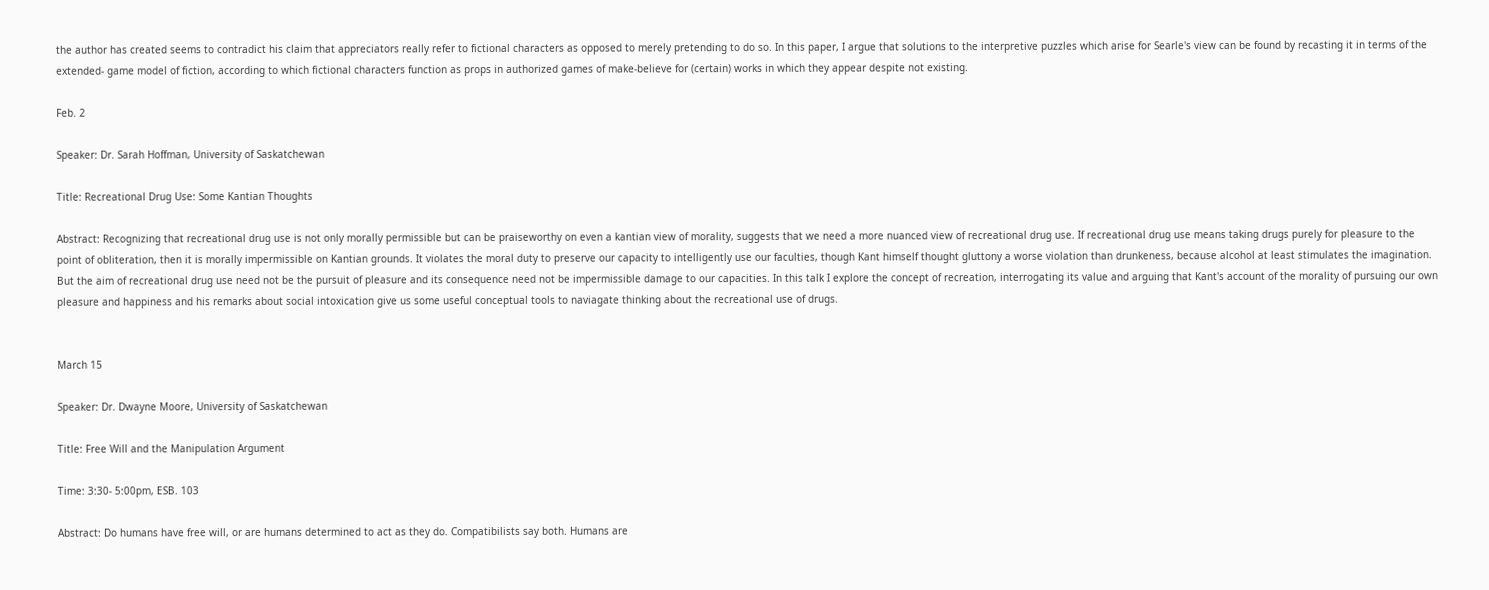the author has created seems to contradict his claim that appreciators really refer to fictional characters as opposed to merely pretending to do so. In this paper, I argue that solutions to the interpretive puzzles which arise for Searle's view can be found by recasting it in terms of the extended- game model of fiction, according to which fictional characters function as props in authorized games of make-believe for (certain) works in which they appear despite not existing.

Feb. 2

Speaker: Dr. Sarah Hoffman, University of Saskatchewan

Title: Recreational Drug Use: Some Kantian Thoughts

Abstract: Recognizing that recreational drug use is not only morally permissible but can be praiseworthy on even a kantian view of morality, suggests that we need a more nuanced view of recreational drug use. If recreational drug use means taking drugs purely for pleasure to the point of obliteration, then it is morally impermissible on Kantian grounds. It violates the moral duty to preserve our capacity to intelligently use our faculties, though Kant himself thought gluttony a worse violation than drunkeness, because alcohol at least stimulates the imagination. But the aim of recreational drug use need not be the pursuit of pleasure and its consequence need not be impermissible damage to our capacities. In this talk I explore the concept of recreation, interrogating its value and arguing that Kant's account of the morality of pursuing our own pleasure and happiness and his remarks about social intoxication give us some useful conceptual tools to naviagate thinking about the recreational use of drugs.


March 15

Speaker: Dr. Dwayne Moore, University of Saskatchewan

Title: Free Will and the Manipulation Argument

Time: 3:30- 5:00pm, ESB. 103

Abstract: Do humans have free will, or are humans determined to act as they do. Compatibilists say both. Humans are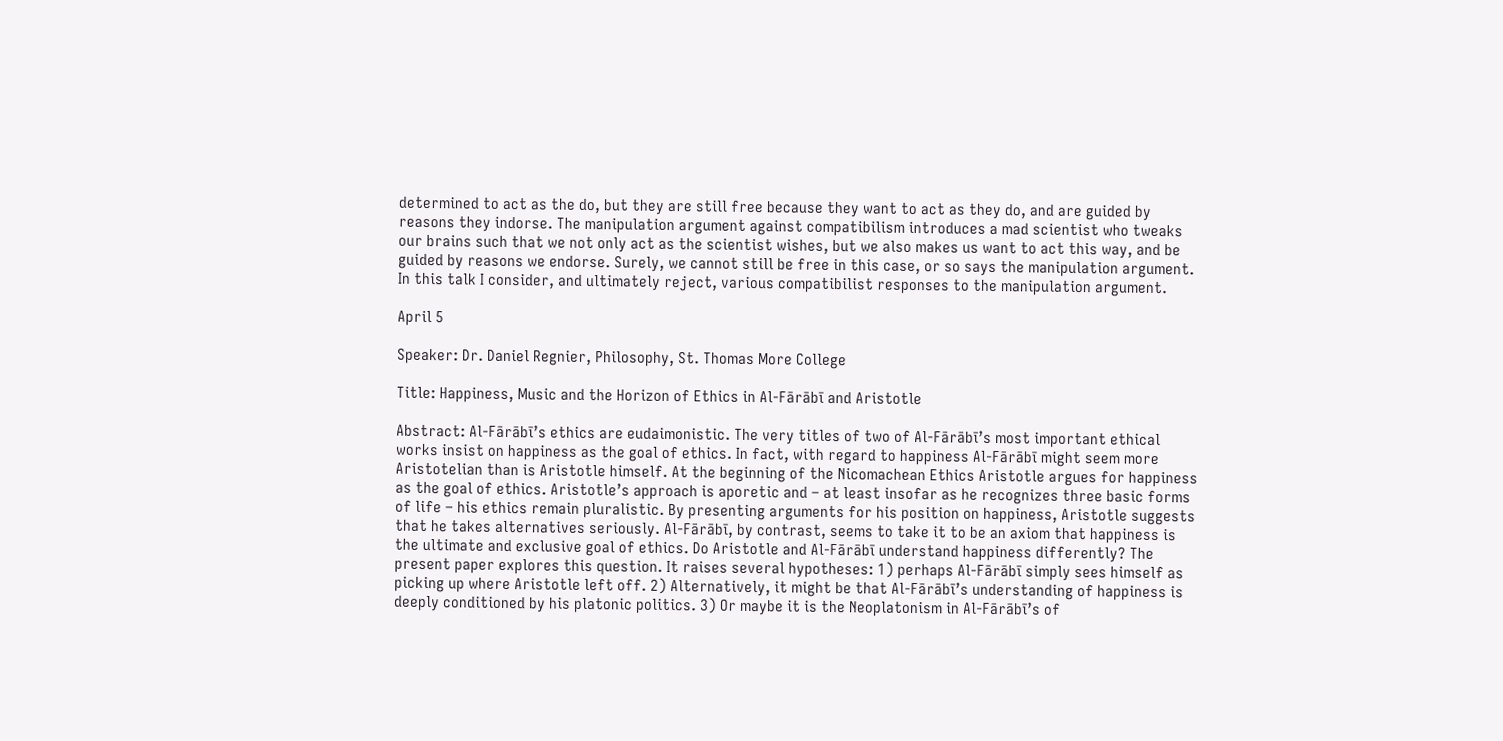determined to act as the do, but they are still free because they want to act as they do, and are guided by reasons they indorse. The manipulation argument against compatibilism introduces a mad scientist who tweaks our brains such that we not only act as the scientist wishes, but we also makes us want to act this way, and be guided by reasons we endorse. Surely, we cannot still be free in this case, or so says the manipulation argument. In this talk I consider, and ultimately reject, various compatibilist responses to the manipulation argument.

April 5

Speaker: Dr. Daniel Regnier, Philosophy, St. Thomas More College

Title: Happiness, Music and the Horizon of Ethics in Al-Fārābī and Aristotle

Abstract: Al-Fārābī’s ethics are eudaimonistic. The very titles of two of Al-Fārābī’s most important ethical works insist on happiness as the goal of ethics. In fact, with regard to happiness Al-Fārābī might seem more Aristotelian than is Aristotle himself. At the beginning of the Nicomachean Ethics Aristotle argues for happiness as the goal of ethics. Aristotle’s approach is aporetic and – at least insofar as he recognizes three basic forms of life – his ethics remain pluralistic. By presenting arguments for his position on happiness, Aristotle suggests that he takes alternatives seriously. Al-Fārābī, by contrast, seems to take it to be an axiom that happiness is the ultimate and exclusive goal of ethics. Do Aristotle and Al-Fārābī understand happiness differently? The present paper explores this question. It raises several hypotheses: 1) perhaps Al-Fārābī simply sees himself as picking up where Aristotle left off. 2) Alternatively, it might be that Al-Fārābī’s understanding of happiness is deeply conditioned by his platonic politics. 3) Or maybe it is the Neoplatonism in Al-Fārābī’s of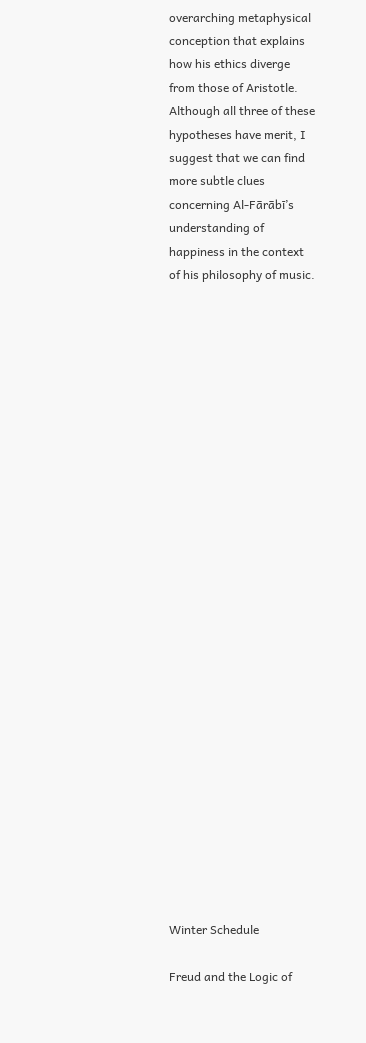overarching metaphysical conception that explains how his ethics diverge from those of Aristotle. Although all three of these hypotheses have merit, I suggest that we can find more subtle clues concerning Al-Fārābī’s understanding of happiness in the context of his philosophy of music.



























Winter Schedule

Freud and the Logic of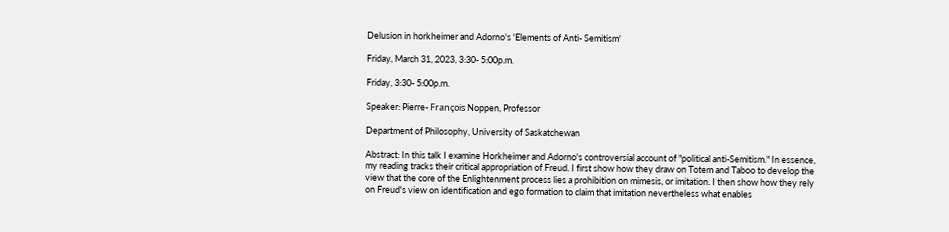Delusion in horkheimer and Adorno's 'Elements of Anti- Semitism'

Friday, March 31, 2023, 3:30- 5:00p.m.

Friday, 3:30- 5:00p.m.

Speaker: Pierre- François Noppen, Professor

Department of Philosophy, University of Saskatchewan

Abstract: In this talk I examine Horkheimer and Adorno's controversial account of "political anti-Semitism." In essence, my reading tracks their critical appropriation of Freud. I first show how they draw on Totem and Taboo to develop the view that the core of the Enlightenment process lies a prohibition on mimesis, or imitation. I then show how they rely on Freud's view on identification and ego formation to claim that imitation nevertheless what enables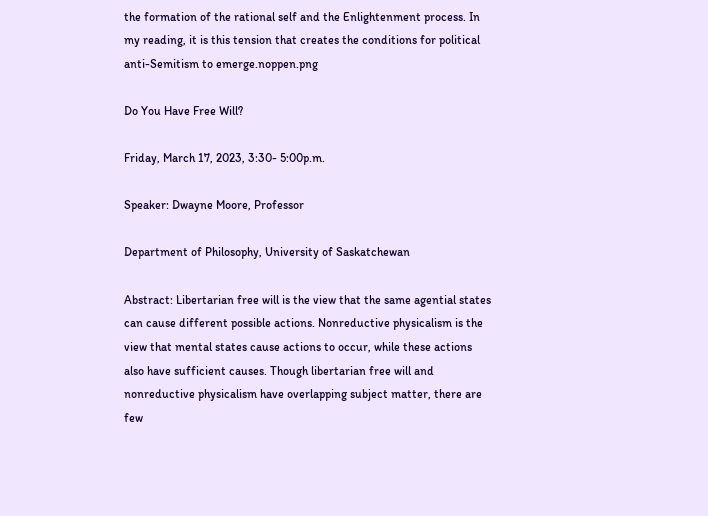the formation of the rational self and the Enlightenment process. In my reading, it is this tension that creates the conditions for political anti-Semitism to emerge.noppen.png

Do You Have Free Will?

Friday, March 17, 2023, 3:30- 5:00p.m.

Speaker: Dwayne Moore, Professor

Department of Philosophy, University of Saskatchewan

Abstract: Libertarian free will is the view that the same agential states can cause different possible actions. Nonreductive physicalism is the view that mental states cause actions to occur, while these actions also have sufficient causes. Though libertarian free will and nonreductive physicalism have overlapping subject matter, there are few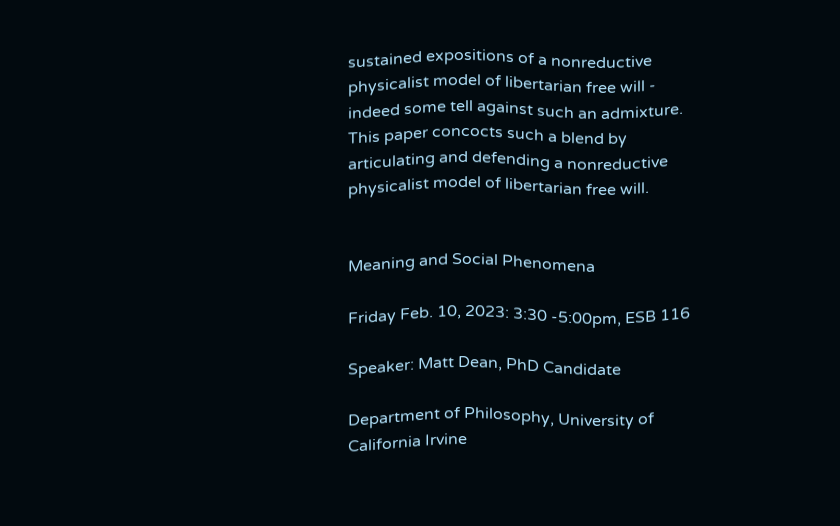sustained expositions of a nonreductive physicalist model of libertarian free will - indeed some tell against such an admixture. This paper concocts such a blend by articulating and defending a nonreductive physicalist model of libertarian free will.


Meaning and Social Phenomena

Friday Feb. 10, 2023: 3:30 -5:00pm, ESB 116

Speaker: Matt Dean, PhD Candidate

Department of Philosophy, University of California Irvine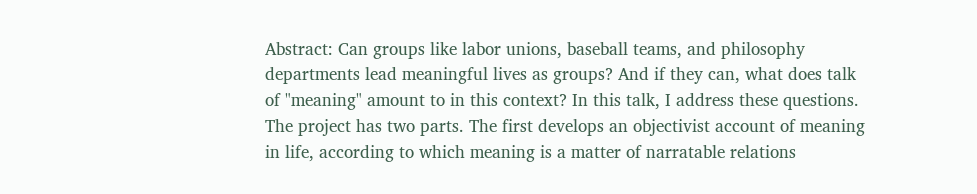Abstract: Can groups like labor unions, baseball teams, and philosophy departments lead meaningful lives as groups? And if they can, what does talk of "meaning" amount to in this context? In this talk, I address these questions. The project has two parts. The first develops an objectivist account of meaning in life, according to which meaning is a matter of narratable relations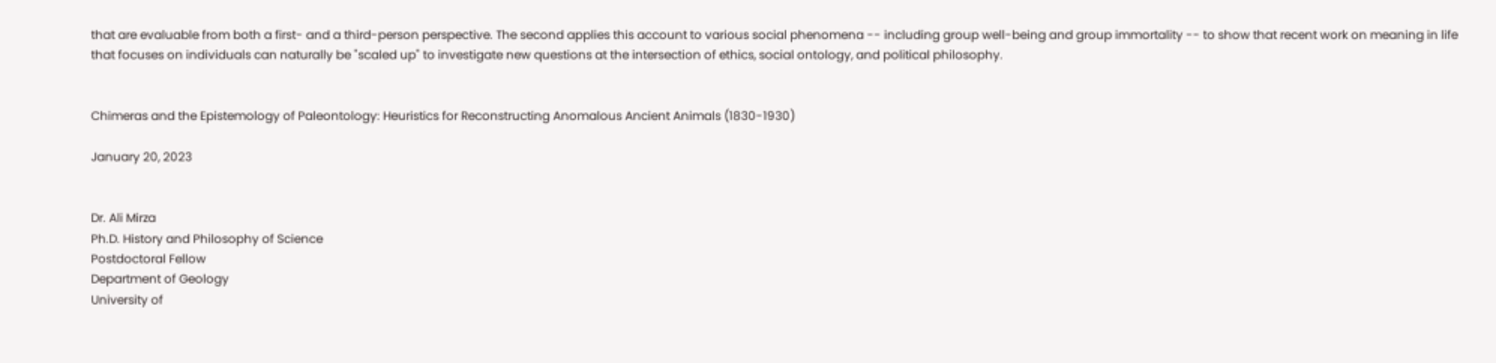that are evaluable from both a first- and a third-person perspective. The second applies this account to various social phenomena -- including group well-being and group immortality -- to show that recent work on meaning in life that focuses on individuals can naturally be "scaled up" to investigate new questions at the intersection of ethics, social ontology, and political philosophy.


Chimeras and the Epistemology of Paleontology: Heuristics for Reconstructing Anomalous Ancient Animals (1830-1930)

January 20, 2023


Dr. Ali Mirza
Ph.D. History and Philosophy of Science
Postdoctoral Fellow
Department of Geology
University of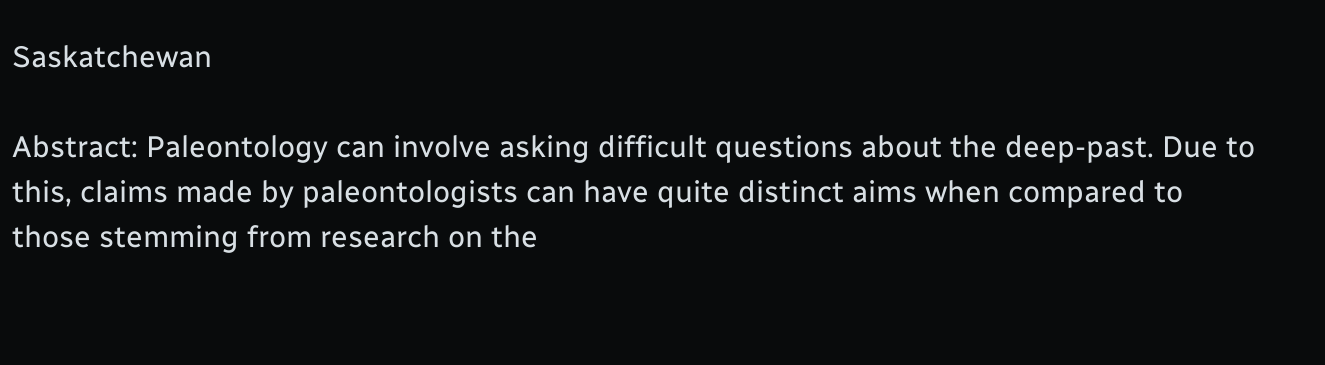Saskatchewan

Abstract: Paleontology can involve asking difficult questions about the deep-past. Due to this, claims made by paleontologists can have quite distinct aims when compared to those stemming from research on the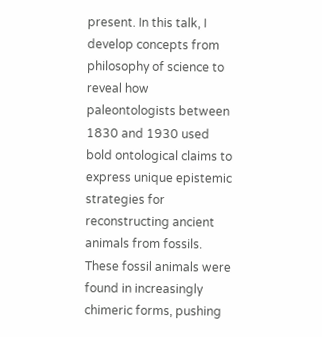present. In this talk, I develop concepts from philosophy of science to reveal how paleontologists between 1830 and 1930 used bold ontological claims to express unique epistemic strategies for reconstructing ancient animals from fossils. These fossil animals were found in increasingly chimeric forms, pushing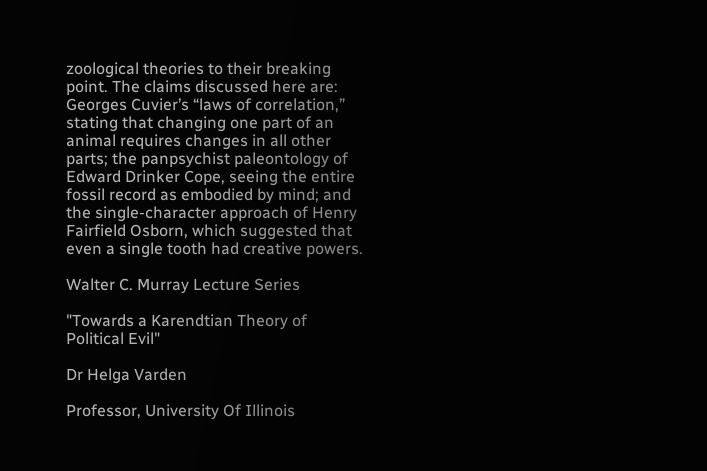zoological theories to their breaking point. The claims discussed here are: Georges Cuvier’s “laws of correlation,” stating that changing one part of an animal requires changes in all other parts; the panpsychist paleontology of Edward Drinker Cope, seeing the entire fossil record as embodied by mind; and the single-character approach of Henry Fairfield Osborn, which suggested that even a single tooth had creative powers.

Walter C. Murray Lecture Series

"Towards a Karendtian Theory of Political Evil"

Dr Helga Varden

Professor, University Of Illinois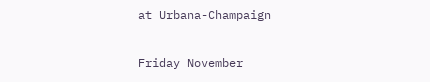at Urbana-Champaign

Friday November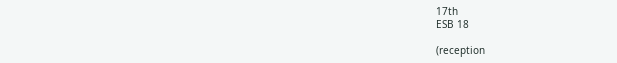17th
ESB 18

(reception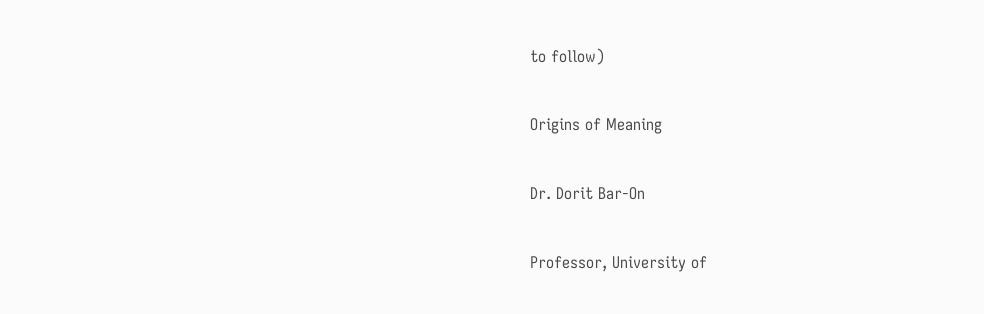to follow)

Origins of Meaning

Dr. Dorit Bar-On

Professor, University of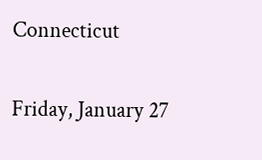Connecticut

Friday, January 27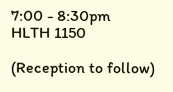7:00 - 8:30pm
HLTH 1150

(Reception to follow)